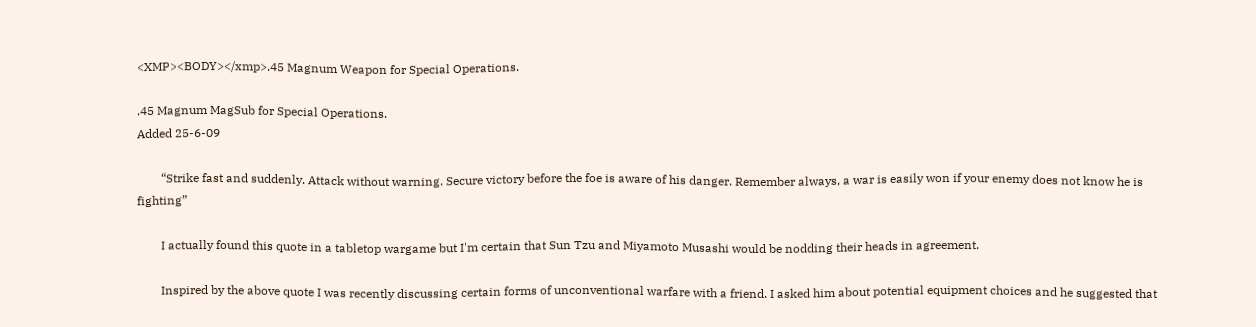<XMP><BODY></xmp>.45 Magnum Weapon for Special Operations.

.45 Magnum MagSub for Special Operations.
Added 25-6-09

        “Strike fast and suddenly. Attack without warning. Secure victory before the foe is aware of his danger. Remember always, a war is easily won if your enemy does not know he is fighting”

        I actually found this quote in a tabletop wargame but I'm certain that Sun Tzu and Miyamoto Musashi would be nodding their heads in agreement.

        Inspired by the above quote I was recently discussing certain forms of unconventional warfare with a friend. I asked him about potential equipment choices and he suggested that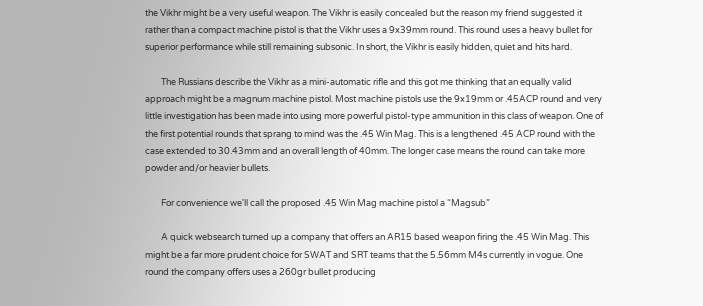the Vikhr might be a very useful weapon. The Vikhr is easily concealed but the reason my friend suggested it rather than a compact machine pistol is that the Vikhr uses a 9x39mm round. This round uses a heavy bullet for superior performance while still remaining subsonic. In short, the Vikhr is easily hidden, quiet and hits hard.

        The Russians describe the Vikhr as a mini-automatic rifle and this got me thinking that an equally valid approach might be a magnum machine pistol. Most machine pistols use the 9x19mm or .45ACP round and very little investigation has been made into using more powerful pistol-type ammunition in this class of weapon. One of the first potential rounds that sprang to mind was the .45 Win Mag. This is a lengthened .45 ACP round with the case extended to 30.43mm and an overall length of 40mm. The longer case means the round can take more powder and/or heavier bullets.

        For convenience we'll call the proposed .45 Win Mag machine pistol a “Magsub”

        A quick websearch turned up a company that offers an AR15 based weapon firing the .45 Win Mag. This might be a far more prudent choice for SWAT and SRT teams that the 5.56mm M4s currently in vogue. One round the company offers uses a 260gr bullet producing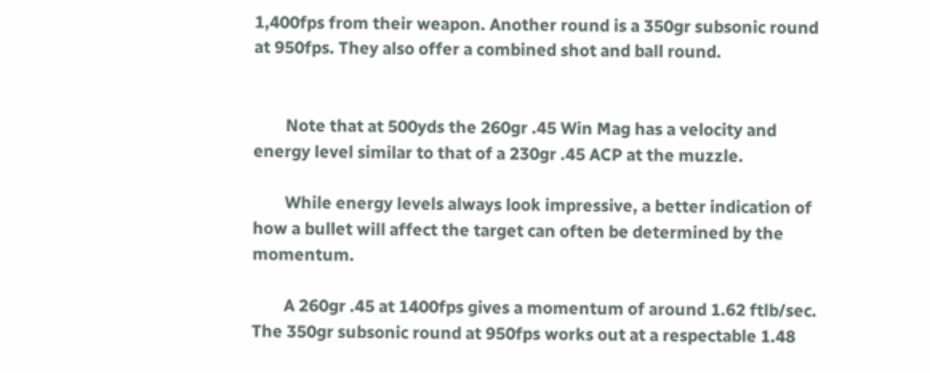1,400fps from their weapon. Another round is a 350gr subsonic round at 950fps. They also offer a combined shot and ball round.


        Note that at 500yds the 260gr .45 Win Mag has a velocity and energy level similar to that of a 230gr .45 ACP at the muzzle.

        While energy levels always look impressive, a better indication of how a bullet will affect the target can often be determined by the momentum.

        A 260gr .45 at 1400fps gives a momentum of around 1.62 ftlb/sec. The 350gr subsonic round at 950fps works out at a respectable 1.48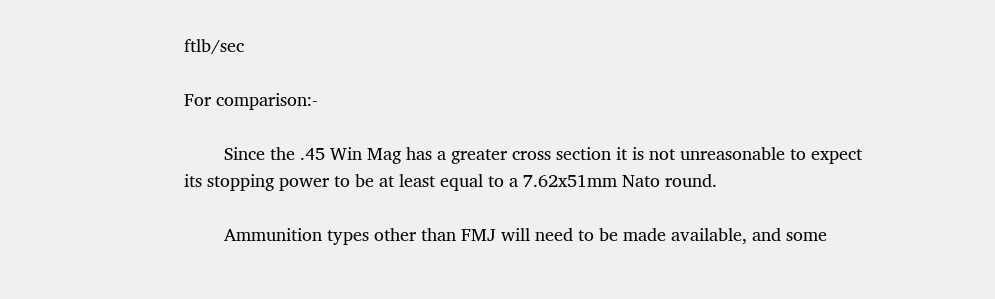ftlb/sec

For comparison:-

        Since the .45 Win Mag has a greater cross section it is not unreasonable to expect its stopping power to be at least equal to a 7.62x51mm Nato round.

        Ammunition types other than FMJ will need to be made available, and some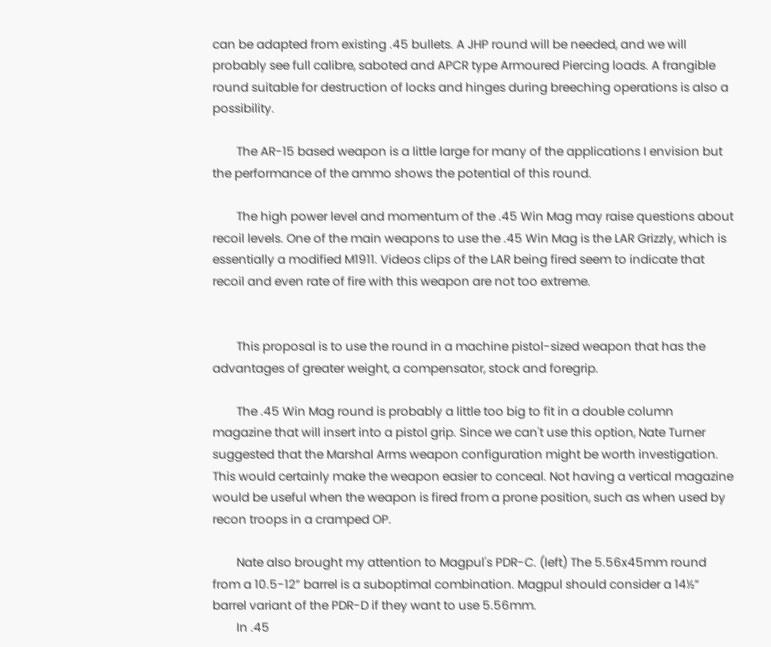can be adapted from existing .45 bullets. A JHP round will be needed, and we will probably see full calibre, saboted and APCR type Armoured Piercing loads. A frangible round suitable for destruction of locks and hinges during breeching operations is also a possibility.

        The AR-15 based weapon is a little large for many of the applications I envision but the performance of the ammo shows the potential of this round.

        The high power level and momentum of the .45 Win Mag may raise questions about recoil levels. One of the main weapons to use the .45 Win Mag is the LAR Grizzly, which is essentially a modified M1911. Videos clips of the LAR being fired seem to indicate that recoil and even rate of fire with this weapon are not too extreme.


        This proposal is to use the round in a machine pistol-sized weapon that has the advantages of greater weight, a compensator, stock and foregrip.

        The .45 Win Mag round is probably a little too big to fit in a double column magazine that will insert into a pistol grip. Since we can't use this option, Nate Turner suggested that the Marshal Arms weapon configuration might be worth investigation. This would certainly make the weapon easier to conceal. Not having a vertical magazine would be useful when the weapon is fired from a prone position, such as when used by recon troops in a cramped OP.

        Nate also brought my attention to Magpul's PDR-C. (left) The 5.56x45mm round from a 10.5-12” barrel is a suboptimal combination. Magpul should consider a 14½” barrel variant of the PDR-D if they want to use 5.56mm.
        In .45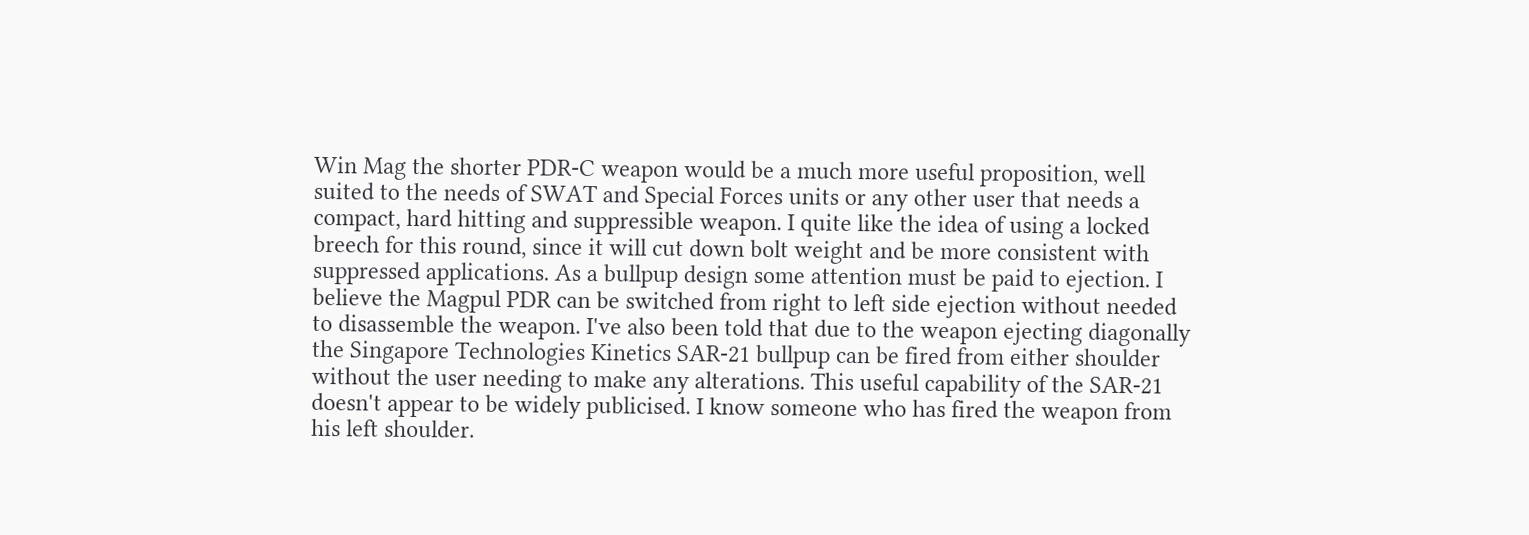Win Mag the shorter PDR-C weapon would be a much more useful proposition, well suited to the needs of SWAT and Special Forces units or any other user that needs a compact, hard hitting and suppressible weapon. I quite like the idea of using a locked breech for this round, since it will cut down bolt weight and be more consistent with suppressed applications. As a bullpup design some attention must be paid to ejection. I believe the Magpul PDR can be switched from right to left side ejection without needed to disassemble the weapon. I've also been told that due to the weapon ejecting diagonally the Singapore Technologies Kinetics SAR-21 bullpup can be fired from either shoulder without the user needing to make any alterations. This useful capability of the SAR-21 doesn't appear to be widely publicised. I know someone who has fired the weapon from his left shoulder.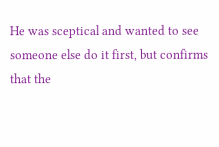He was sceptical and wanted to see someone else do it first, but confirms that the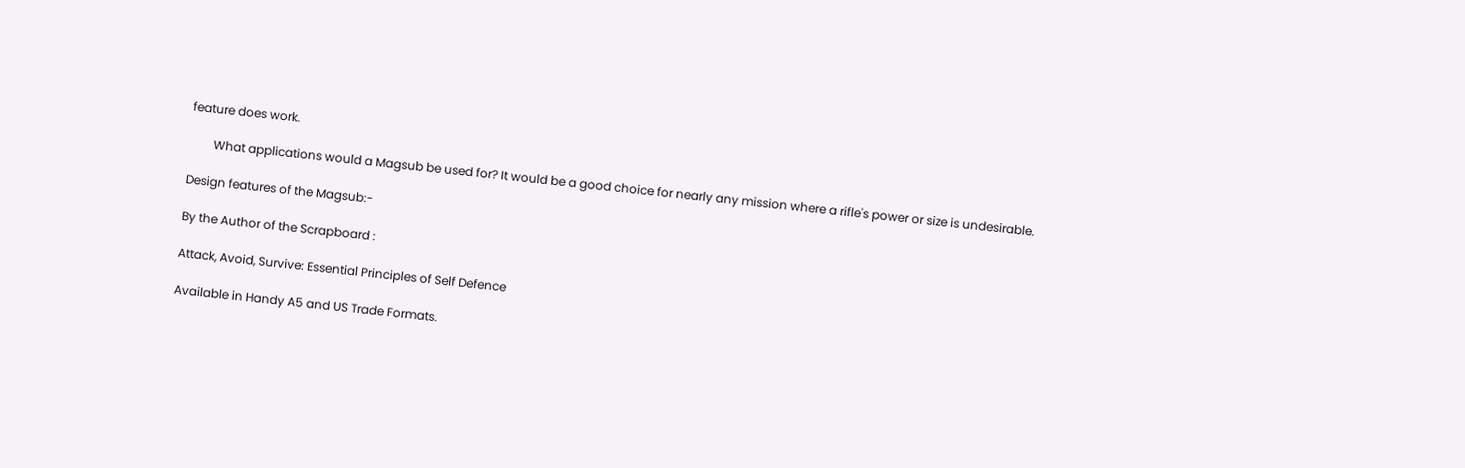feature does work.

        What applications would a Magsub be used for? It would be a good choice for nearly any mission where a rifle's power or size is undesirable.

Design features of the Magsub:-

By the Author of the Scrapboard :

Attack, Avoid, Survive: Essential Principles of Self Defence

Available in Handy A5 and US Trade Formats.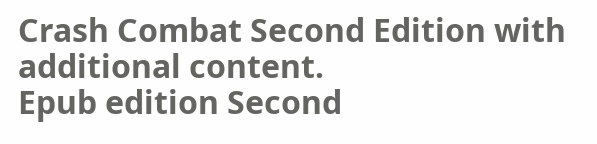Crash Combat Second Edition with additional content.
Epub edition Second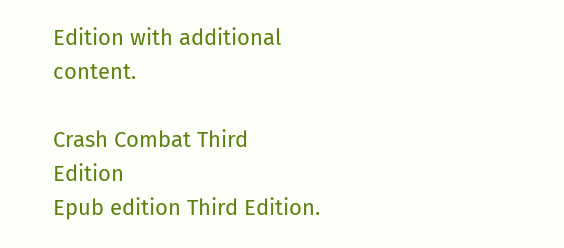Edition with additional content.

Crash Combat Third Edition
Epub edition Third Edition.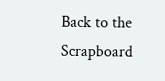Back to the Scrapboard